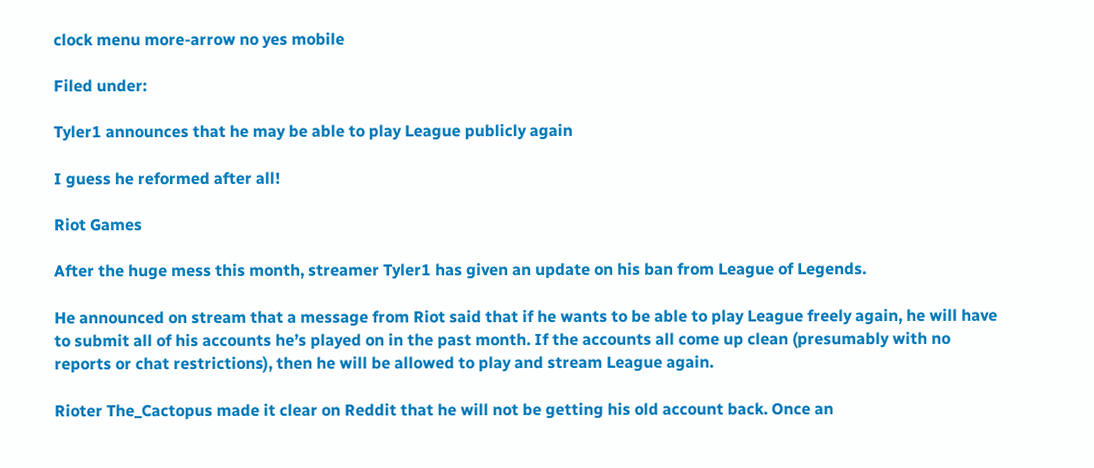clock menu more-arrow no yes mobile

Filed under:

Tyler1 announces that he may be able to play League publicly again

I guess he reformed after all!

Riot Games

After the huge mess this month, streamer Tyler1 has given an update on his ban from League of Legends.

He announced on stream that a message from Riot said that if he wants to be able to play League freely again, he will have to submit all of his accounts he’s played on in the past month. If the accounts all come up clean (presumably with no reports or chat restrictions), then he will be allowed to play and stream League again.

Rioter The_Cactopus made it clear on Reddit that he will not be getting his old account back. Once an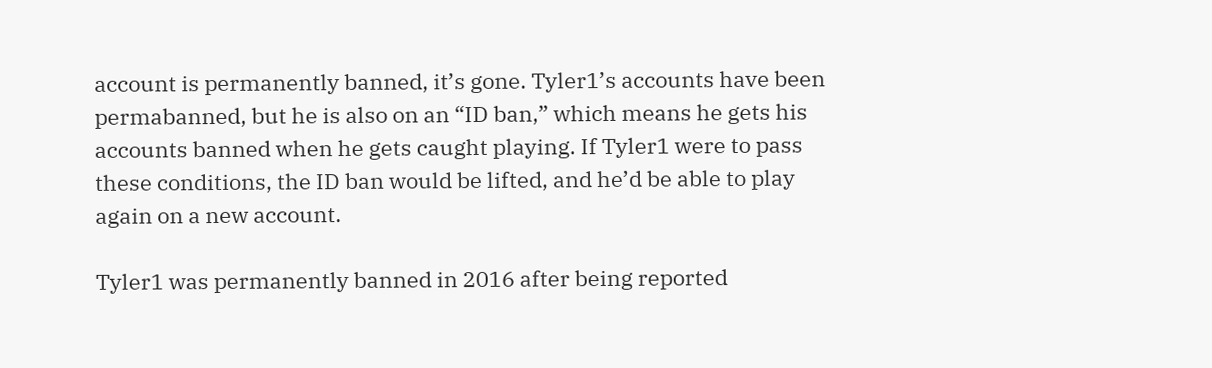account is permanently banned, it’s gone. Tyler1’s accounts have been permabanned, but he is also on an “ID ban,” which means he gets his accounts banned when he gets caught playing. If Tyler1 were to pass these conditions, the ID ban would be lifted, and he’d be able to play again on a new account.

Tyler1 was permanently banned in 2016 after being reported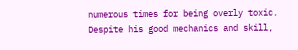numerous times for being overly toxic. Despite his good mechanics and skill,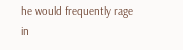he would frequently rage in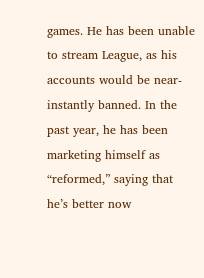games. He has been unable to stream League, as his accounts would be near-instantly banned. In the past year, he has been marketing himself as “reformed,” saying that he’s better now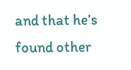and that he’s found other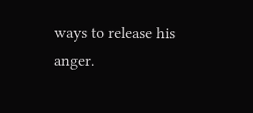ways to release his anger.